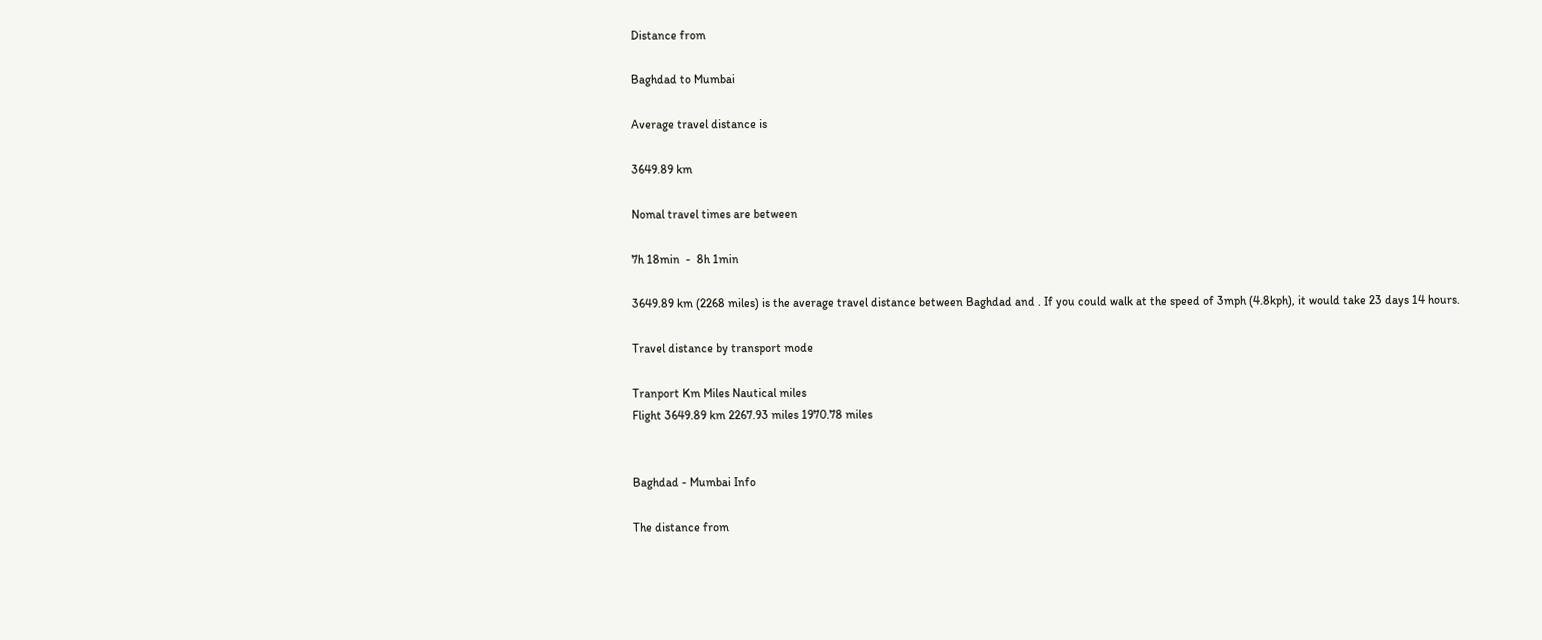Distance from

Baghdad to Mumbai

Average travel distance is

3649.89 km

Nomal travel times are between

7h 18min  -  8h 1min

3649.89 km (2268 miles) is the average travel distance between Baghdad and . If you could walk at the speed of 3mph (4.8kph), it would take 23 days 14 hours.

Travel distance by transport mode

Tranport Km Miles Nautical miles
Flight 3649.89 km 2267.93 miles 1970.78 miles


Baghdad - Mumbai Info

The distance from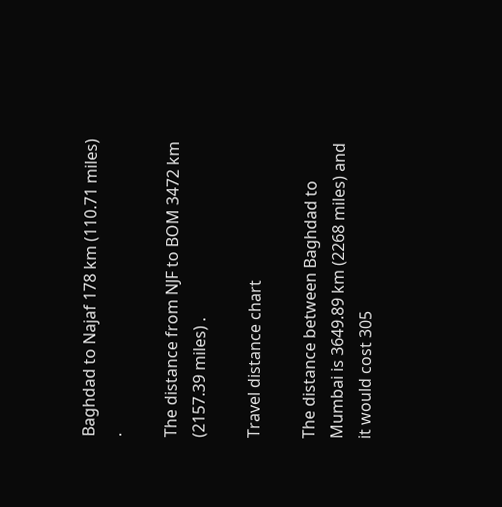Baghdad to Najaf 178 km (110.71 miles) .

The distance from NJF to BOM 3472 km (2157.39 miles) .

Travel distance chart

The distance between Baghdad to Mumbai is 3649.89 km (2268 miles) and it would cost 305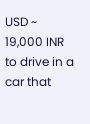USD ~ 19,000 INR to drive in a car that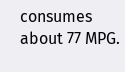consumes about 77 MPG.